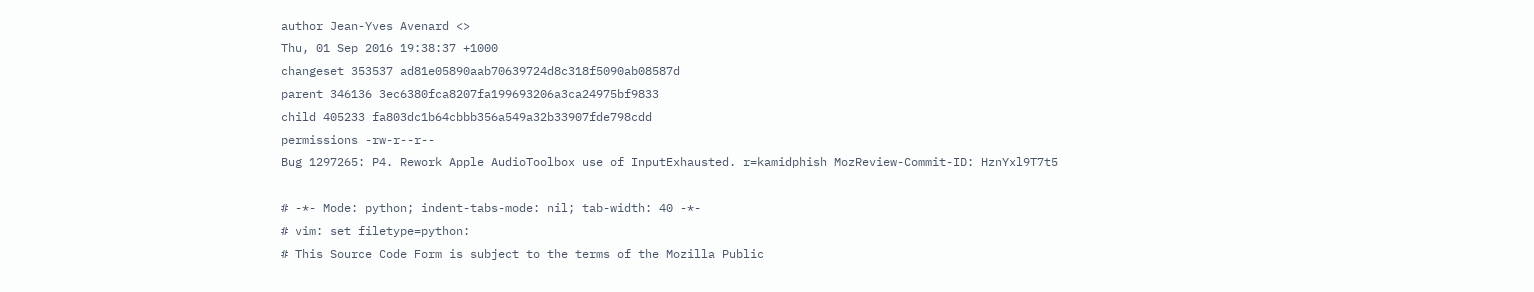author Jean-Yves Avenard <>
Thu, 01 Sep 2016 19:38:37 +1000
changeset 353537 ad81e05890aab70639724d8c318f5090ab08587d
parent 346136 3ec6380fca8207fa199693206a3ca24975bf9833
child 405233 fa803dc1b64cbbb356a549a32b33907fde798cdd
permissions -rw-r--r--
Bug 1297265: P4. Rework Apple AudioToolbox use of InputExhausted. r=kamidphish MozReview-Commit-ID: HznYxl9T7t5

# -*- Mode: python; indent-tabs-mode: nil; tab-width: 40 -*-
# vim: set filetype=python:
# This Source Code Form is subject to the terms of the Mozilla Public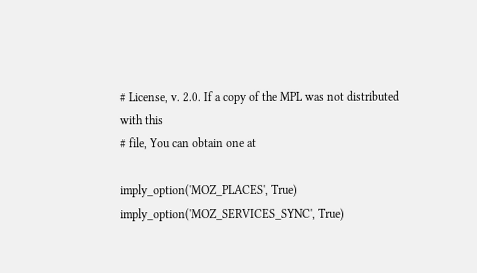# License, v. 2.0. If a copy of the MPL was not distributed with this
# file, You can obtain one at

imply_option('MOZ_PLACES', True)
imply_option('MOZ_SERVICES_SYNC', True)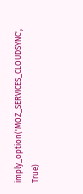imply_option('MOZ_SERVICES_CLOUDSYNC', True)